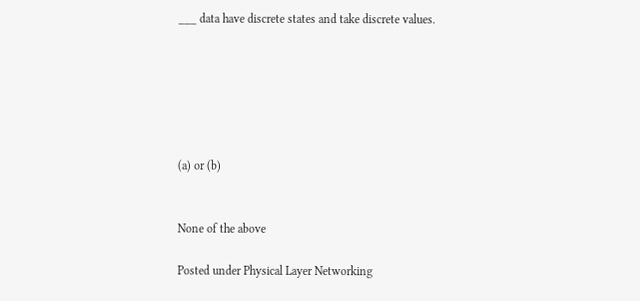___ data have discrete states and take discrete values.






(a) or (b)


None of the above

Posted under Physical Layer Networking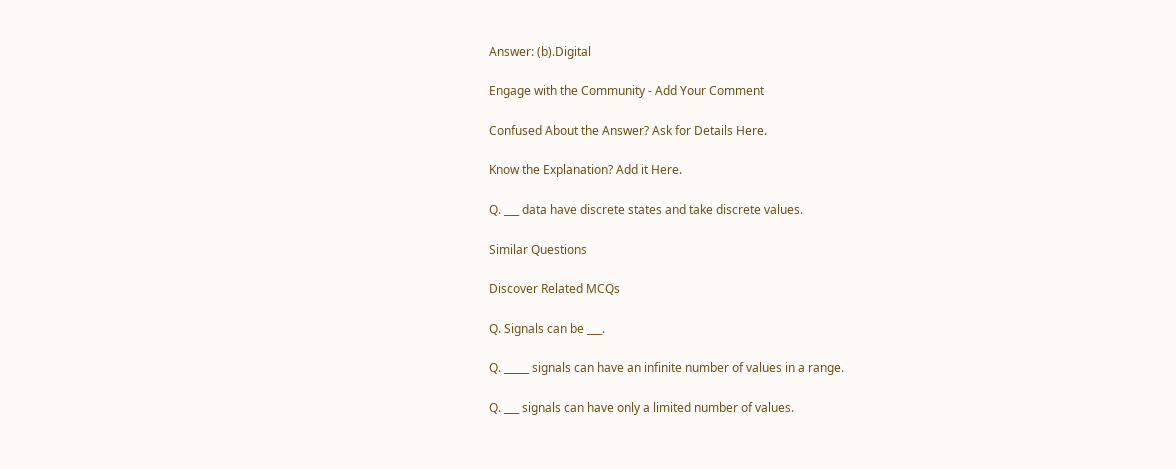Answer: (b).Digital

Engage with the Community - Add Your Comment

Confused About the Answer? Ask for Details Here.

Know the Explanation? Add it Here.

Q. ___ data have discrete states and take discrete values.

Similar Questions

Discover Related MCQs

Q. Signals can be ___.

Q. _____ signals can have an infinite number of values in a range.

Q. ___ signals can have only a limited number of values.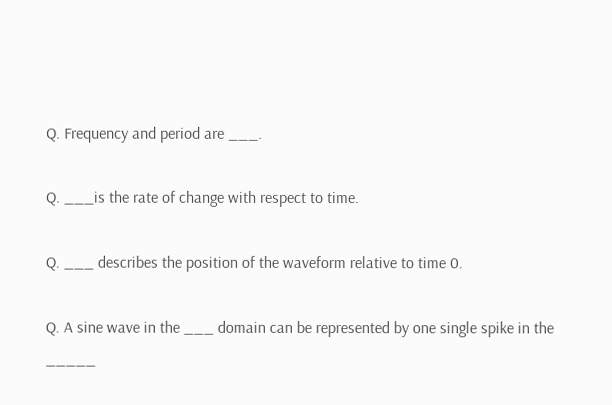Q. Frequency and period are ___.

Q. ___is the rate of change with respect to time.

Q. ___ describes the position of the waveform relative to time 0.

Q. A sine wave in the ___ domain can be represented by one single spike in the _____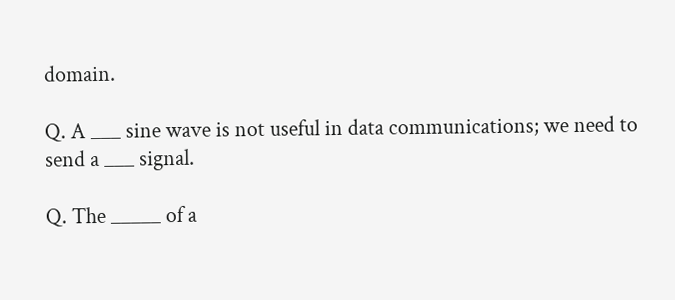domain.

Q. A ___ sine wave is not useful in data communications; we need to send a ___ signal.

Q. The _____ of a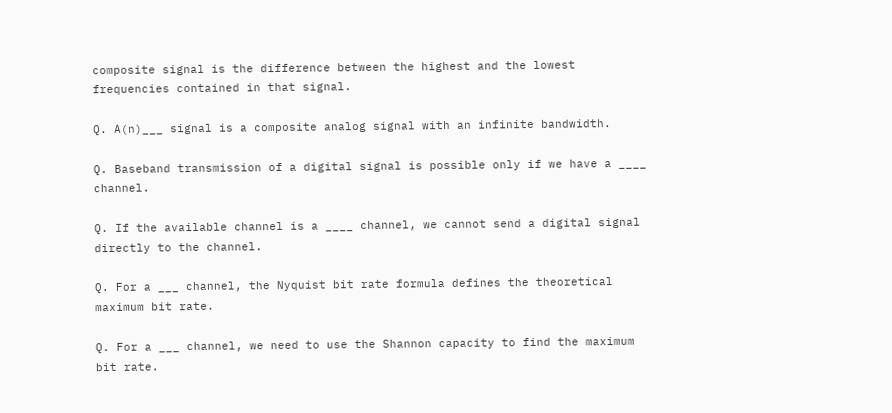composite signal is the difference between the highest and the lowest frequencies contained in that signal.

Q. A(n)___ signal is a composite analog signal with an infinite bandwidth.

Q. Baseband transmission of a digital signal is possible only if we have a ____ channel.

Q. If the available channel is a ____ channel, we cannot send a digital signal directly to the channel.

Q. For a ___ channel, the Nyquist bit rate formula defines the theoretical maximum bit rate.

Q. For a ___ channel, we need to use the Shannon capacity to find the maximum bit rate.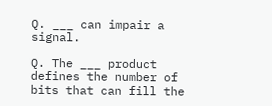Q. ___ can impair a signal.

Q. The ___ product defines the number of bits that can fill the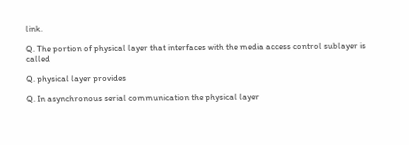link.

Q. The portion of physical layer that interfaces with the media access control sublayer is called

Q. physical layer provides

Q. In asynchronous serial communication the physical layer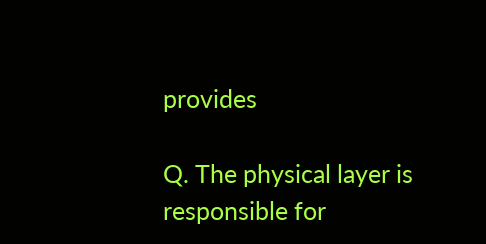provides

Q. The physical layer is responsible for